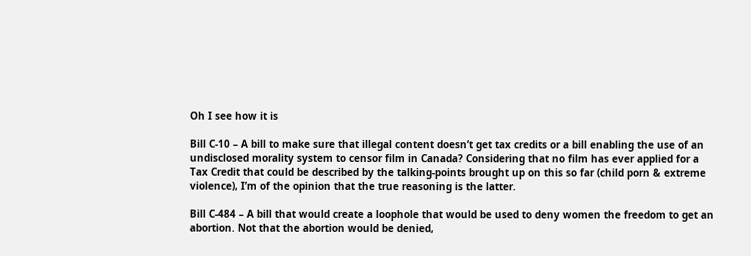Oh I see how it is

Bill C-10 – A bill to make sure that illegal content doesn’t get tax credits or a bill enabling the use of an undisclosed morality system to censor film in Canada? Considering that no film has ever applied for a Tax Credit that could be described by the talking-points brought up on this so far (child porn & extreme violence), I’m of the opinion that the true reasoning is the latter.

Bill C-484 – A bill that would create a loophole that would be used to deny women the freedom to get an abortion. Not that the abortion would be denied,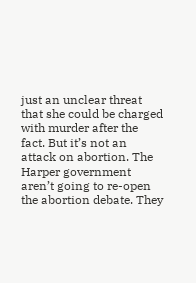just an unclear threat that she could be charged with murder after the fact. But it’s not an attack on abortion. The Harper government aren’t going to re-open the abortion debate. They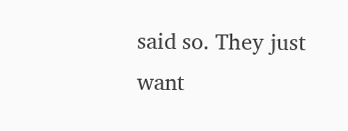said so. They just want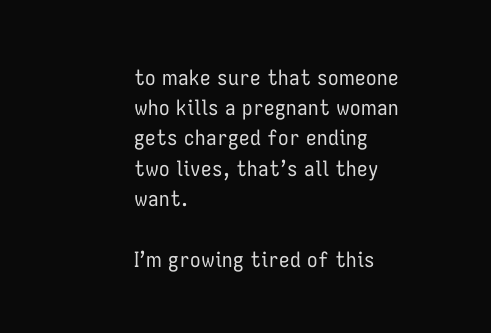to make sure that someone who kills a pregnant woman gets charged for ending two lives, that’s all they want.

I’m growing tired of this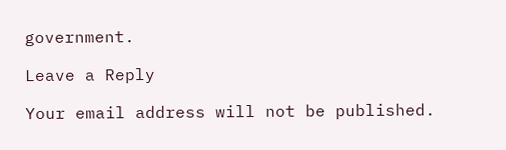government.

Leave a Reply

Your email address will not be published.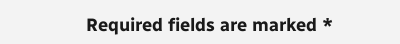Required fields are marked *